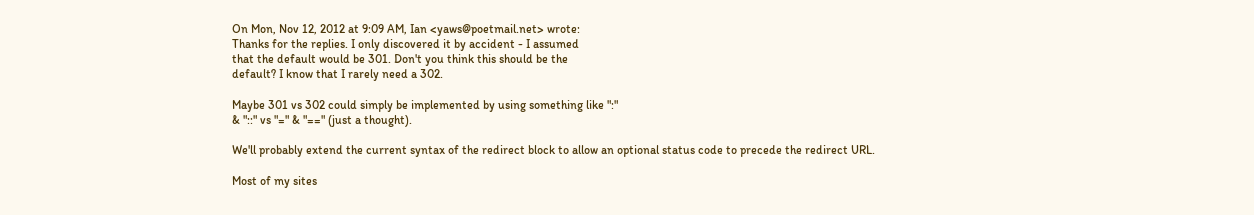On Mon, Nov 12, 2012 at 9:09 AM, Ian <yaws@poetmail.net> wrote:
Thanks for the replies. I only discovered it by accident - I assumed
that the default would be 301. Don't you think this should be the
default? I know that I rarely need a 302.

Maybe 301 vs 302 could simply be implemented by using something like ":"
& "::" vs "=" & "==" (just a thought).

We'll probably extend the current syntax of the redirect block to allow an optional status code to precede the redirect URL.

Most of my sites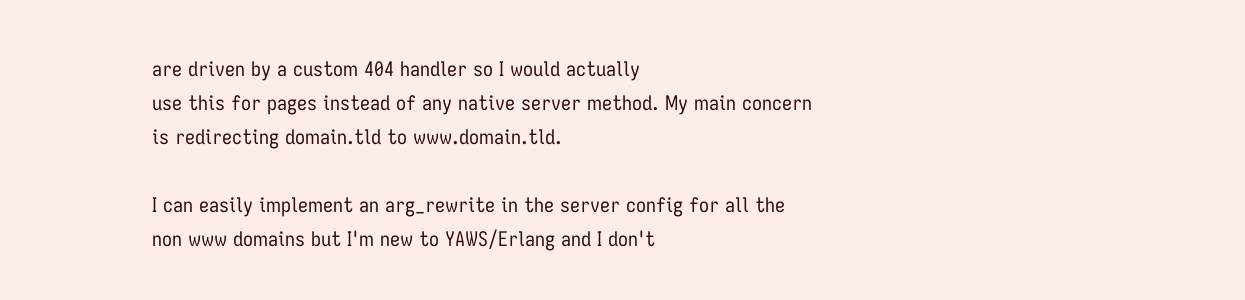are driven by a custom 404 handler so I would actually
use this for pages instead of any native server method. My main concern
is redirecting domain.tld to www.domain.tld.

I can easily implement an arg_rewrite in the server config for all the
non www domains but I'm new to YAWS/Erlang and I don't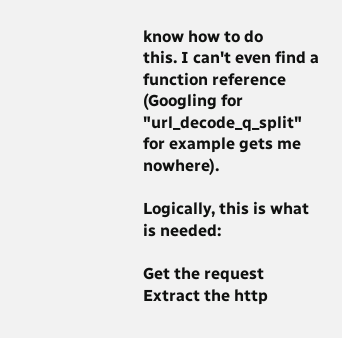know how to do
this. I can't even find a function reference (Googling for
"url_decode_q_split" for example gets me nowhere).

Logically, this is what is needed:

Get the request
Extract the http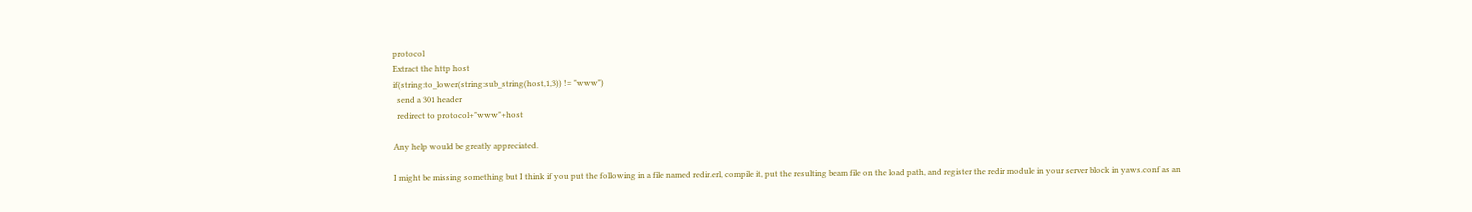protocol
Extract the http host
if(string:to_lower(string:sub_string(host,1,3)) != "www")
  send a 301 header
  redirect to protocol+"www"+host

Any help would be greatly appreciated.

I might be missing something but I think if you put the following in a file named redir.erl, compile it, put the resulting beam file on the load path, and register the redir module in your server block in yaws.conf as an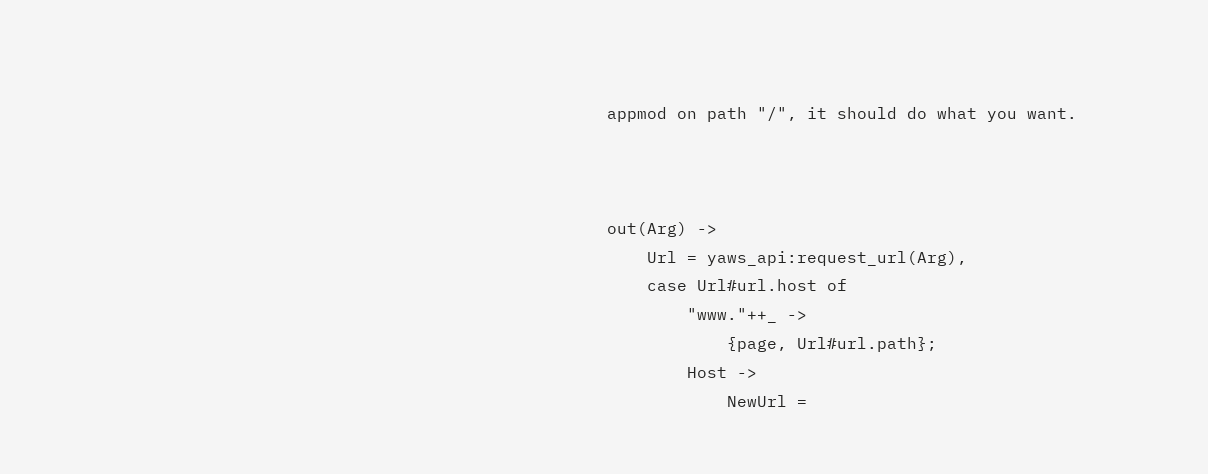appmod on path "/", it should do what you want.



out(Arg) ->
    Url = yaws_api:request_url(Arg),
    case Url#url.host of
        "www."++_ ->
            {page, Url#url.path};
        Host ->
            NewUrl =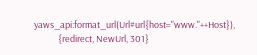yaws_api:format_url(Url#url{host="www."++Host}),
            {redirect, NewUrl, 301}